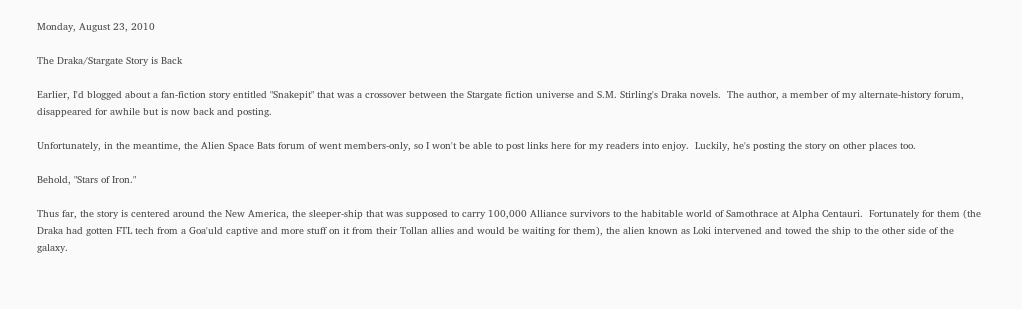Monday, August 23, 2010

The Draka/Stargate Story is Back

Earlier, I'd blogged about a fan-fiction story entitled "Snakepit" that was a crossover between the Stargate fiction universe and S.M. Stirling's Draka novels.  The author, a member of my alternate-history forum, disappeared for awhile but is now back and posting.

Unfortunately, in the meantime, the Alien Space Bats forum of went members-only, so I won't be able to post links here for my readers into enjoy.  Luckily, he's posting the story on other places too.

Behold, "Stars of Iron."

Thus far, the story is centered around the New America, the sleeper-ship that was supposed to carry 100,000 Alliance survivors to the habitable world of Samothrace at Alpha Centauri.  Fortunately for them (the Draka had gotten FTL tech from a Goa'uld captive and more stuff on it from their Tollan allies and would be waiting for them), the alien known as Loki intervened and towed the ship to the other side of the galaxy.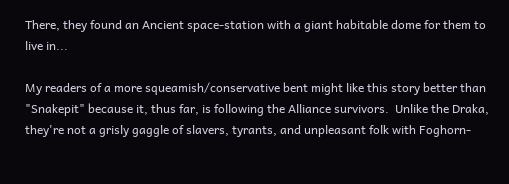There, they found an Ancient space-station with a giant habitable dome for them to live in...

My readers of a more squeamish/conservative bent might like this story better than "Snakepit" because it, thus far, is following the Alliance survivors.  Unlike the Draka, they're not a grisly gaggle of slavers, tyrants, and unpleasant folk with Foghorn-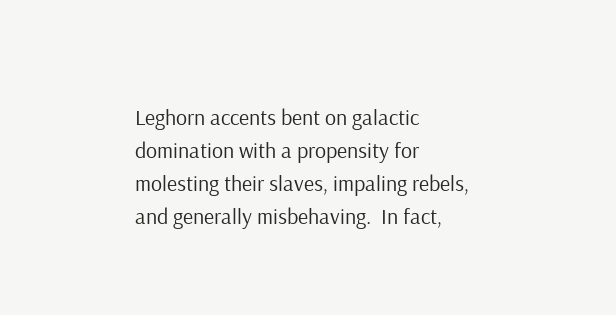Leghorn accents bent on galactic domination with a propensity for molesting their slaves, impaling rebels, and generally misbehaving.  In fact,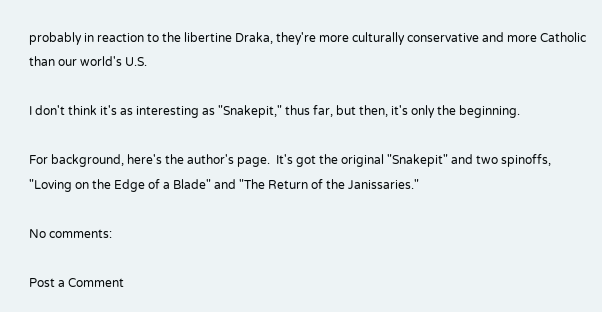probably in reaction to the libertine Draka, they're more culturally conservative and more Catholic than our world's U.S.

I don't think it's as interesting as "Snakepit," thus far, but then, it's only the beginning.

For background, here's the author's page.  It's got the original "Snakepit" and two spinoffs, "Loving on the Edge of a Blade" and "The Return of the Janissaries."

No comments:

Post a Comment